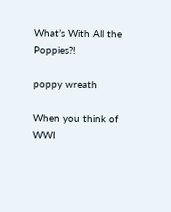What’s With All the Poppies?!

poppy wreath

When you think of WWI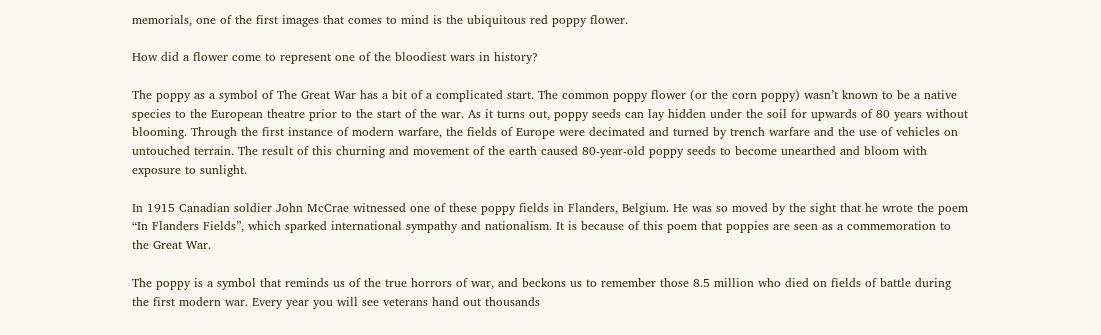memorials, one of the first images that comes to mind is the ubiquitous red poppy flower.

How did a flower come to represent one of the bloodiest wars in history?

The poppy as a symbol of The Great War has a bit of a complicated start. The common poppy flower (or the corn poppy) wasn’t known to be a native species to the European theatre prior to the start of the war. As it turns out, poppy seeds can lay hidden under the soil for upwards of 80 years without blooming. Through the first instance of modern warfare, the fields of Europe were decimated and turned by trench warfare and the use of vehicles on untouched terrain. The result of this churning and movement of the earth caused 80-year-old poppy seeds to become unearthed and bloom with exposure to sunlight.

In 1915 Canadian soldier John McCrae witnessed one of these poppy fields in Flanders, Belgium. He was so moved by the sight that he wrote the poem “In Flanders Fields”, which sparked international sympathy and nationalism. It is because of this poem that poppies are seen as a commemoration to the Great War.

The poppy is a symbol that reminds us of the true horrors of war, and beckons us to remember those 8.5 million who died on fields of battle during the first modern war. Every year you will see veterans hand out thousands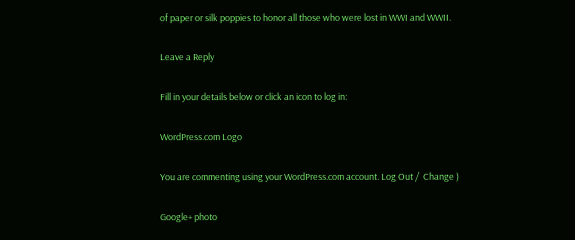of paper or silk poppies to honor all those who were lost in WWI and WWII.

Leave a Reply

Fill in your details below or click an icon to log in:

WordPress.com Logo

You are commenting using your WordPress.com account. Log Out /  Change )

Google+ photo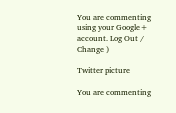You are commenting using your Google+ account. Log Out /  Change )

Twitter picture

You are commenting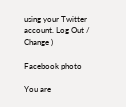using your Twitter account. Log Out /  Change )

Facebook photo

You are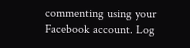commenting using your Facebook account. Log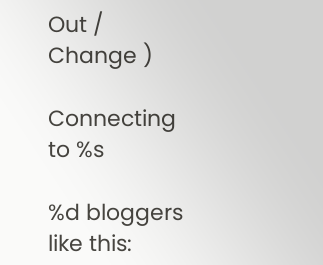Out /  Change )

Connecting to %s

%d bloggers like this: